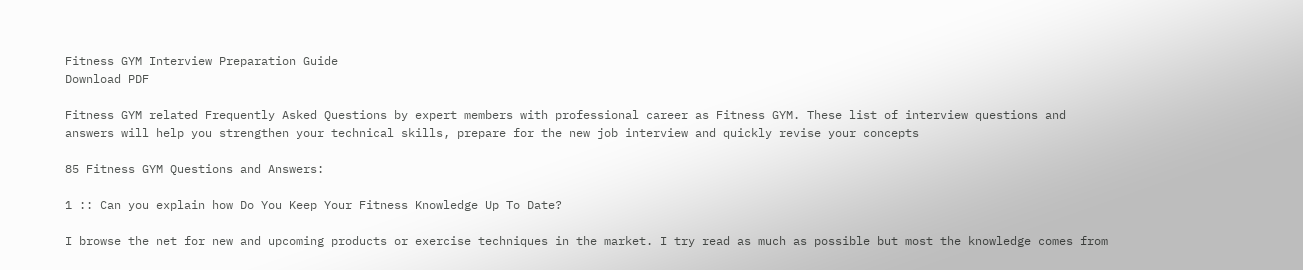Fitness GYM Interview Preparation Guide
Download PDF

Fitness GYM related Frequently Asked Questions by expert members with professional career as Fitness GYM. These list of interview questions and answers will help you strengthen your technical skills, prepare for the new job interview and quickly revise your concepts

85 Fitness GYM Questions and Answers:

1 :: Can you explain how Do You Keep Your Fitness Knowledge Up To Date?

I browse the net for new and upcoming products or exercise techniques in the market. I try read as much as possible but most the knowledge comes from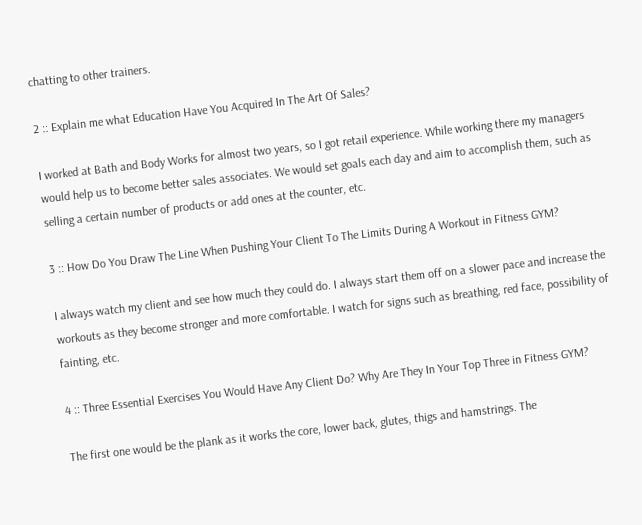chatting to other trainers.

2 :: Explain me what Education Have You Acquired In The Art Of Sales?

I worked at Bath and Body Works for almost two years, so I got retail experience. While working there my managers would help us to become better sales associates. We would set goals each day and aim to accomplish them, such as selling a certain number of products or add ones at the counter, etc.

3 :: How Do You Draw The Line When Pushing Your Client To The Limits During A Workout in Fitness GYM?

I always watch my client and see how much they could do. I always start them off on a slower pace and increase the workouts as they become stronger and more comfortable. I watch for signs such as breathing, red face, possibility of fainting, etc.

4 :: Three Essential Exercises You Would Have Any Client Do? Why Are They In Your Top Three in Fitness GYM?

The first one would be the plank as it works the core, lower back, glutes, thigs and hamstrings. The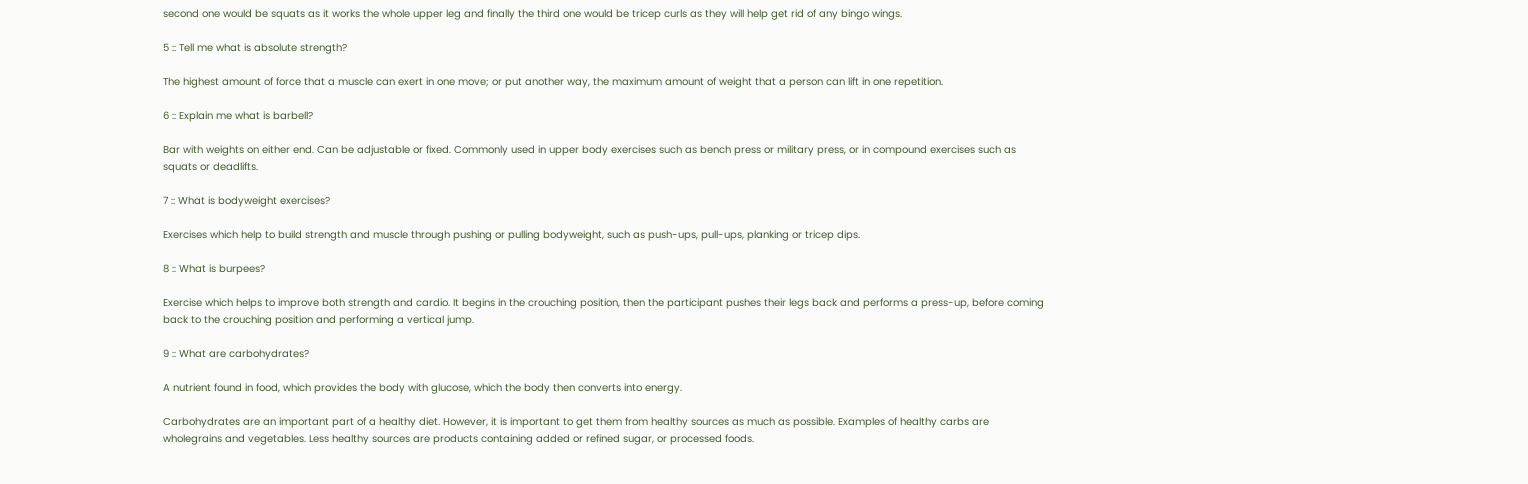second one would be squats as it works the whole upper leg and finally the third one would be tricep curls as they will help get rid of any bingo wings.

5 :: Tell me what is absolute strength?

The highest amount of force that a muscle can exert in one move; or put another way, the maximum amount of weight that a person can lift in one repetition.

6 :: Explain me what is barbell?

Bar with weights on either end. Can be adjustable or fixed. Commonly used in upper body exercises such as bench press or military press, or in compound exercises such as squats or deadlifts.

7 :: What is bodyweight exercises?

Exercises which help to build strength and muscle through pushing or pulling bodyweight, such as push-ups, pull-ups, planking or tricep dips.

8 :: What is burpees?

Exercise which helps to improve both strength and cardio. It begins in the crouching position, then the participant pushes their legs back and performs a press-up, before coming back to the crouching position and performing a vertical jump.

9 :: What are carbohydrates?

A nutrient found in food, which provides the body with glucose, which the body then converts into energy.

Carbohydrates are an important part of a healthy diet. However, it is important to get them from healthy sources as much as possible. Examples of healthy carbs are wholegrains and vegetables. Less healthy sources are products containing added or refined sugar, or processed foods.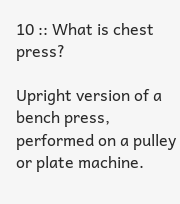10 :: What is chest press?

Upright version of a bench press, performed on a pulley or plate machine.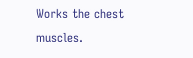Works the chest muscles.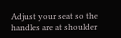Adjust your seat so the handles are at shoulder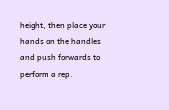height, then place your hands on the handles and push forwards to perform a rep.